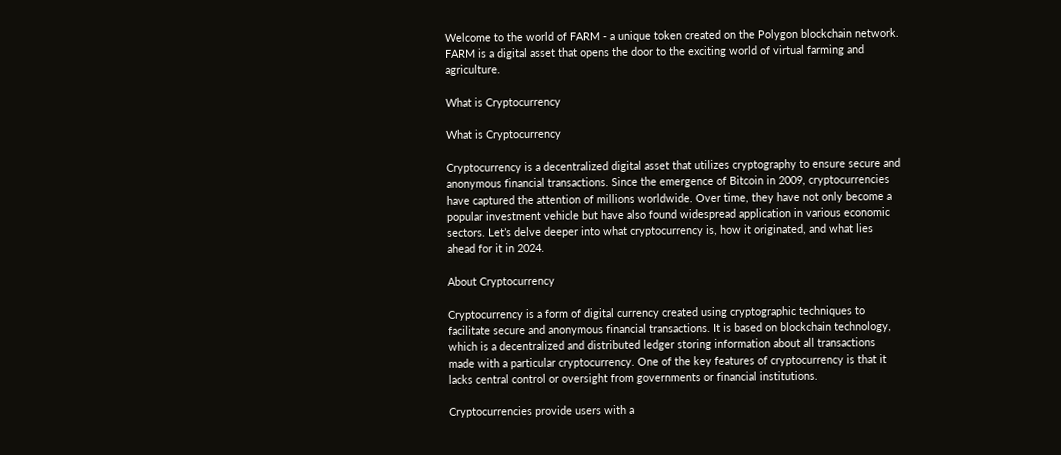Welcome to the world of FARM - a unique token created on the Polygon blockchain network. FARM is a digital asset that opens the door to the exciting world of virtual farming and agriculture.

What is Cryptocurrency

What is Cryptocurrency

Cryptocurrency is a decentralized digital asset that utilizes cryptography to ensure secure and anonymous financial transactions. Since the emergence of Bitcoin in 2009, cryptocurrencies have captured the attention of millions worldwide. Over time, they have not only become a popular investment vehicle but have also found widespread application in various economic sectors. Let’s delve deeper into what cryptocurrency is, how it originated, and what lies ahead for it in 2024.

About Cryptocurrency

Cryptocurrency is a form of digital currency created using cryptographic techniques to facilitate secure and anonymous financial transactions. It is based on blockchain technology, which is a decentralized and distributed ledger storing information about all transactions made with a particular cryptocurrency. One of the key features of cryptocurrency is that it lacks central control or oversight from governments or financial institutions.

Cryptocurrencies provide users with a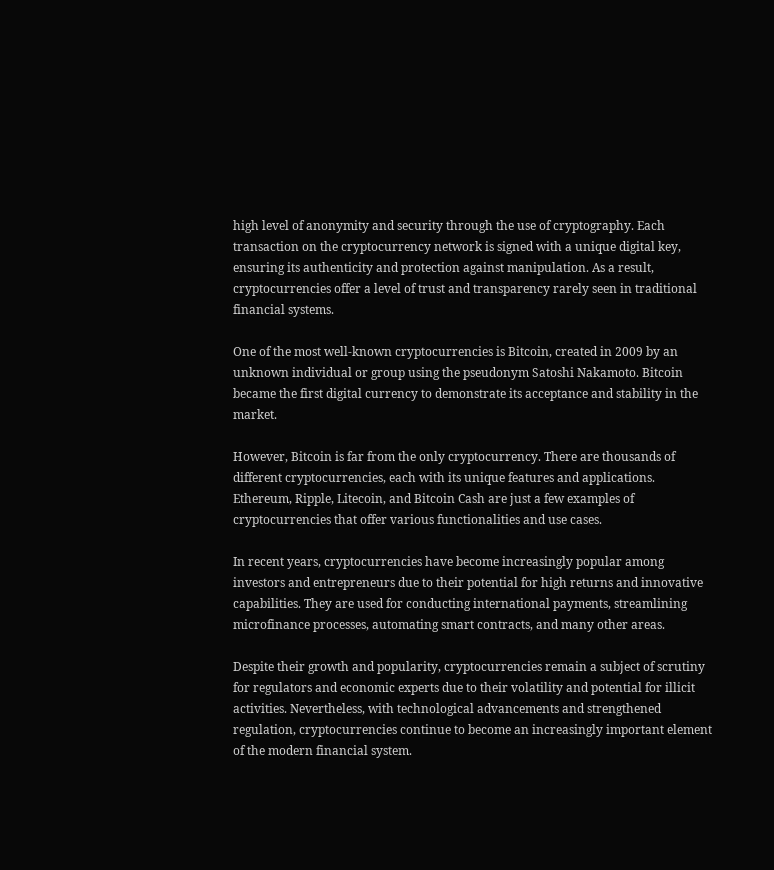high level of anonymity and security through the use of cryptography. Each transaction on the cryptocurrency network is signed with a unique digital key, ensuring its authenticity and protection against manipulation. As a result, cryptocurrencies offer a level of trust and transparency rarely seen in traditional financial systems.

One of the most well-known cryptocurrencies is Bitcoin, created in 2009 by an unknown individual or group using the pseudonym Satoshi Nakamoto. Bitcoin became the first digital currency to demonstrate its acceptance and stability in the market.

However, Bitcoin is far from the only cryptocurrency. There are thousands of different cryptocurrencies, each with its unique features and applications. Ethereum, Ripple, Litecoin, and Bitcoin Cash are just a few examples of cryptocurrencies that offer various functionalities and use cases.

In recent years, cryptocurrencies have become increasingly popular among investors and entrepreneurs due to their potential for high returns and innovative capabilities. They are used for conducting international payments, streamlining microfinance processes, automating smart contracts, and many other areas.

Despite their growth and popularity, cryptocurrencies remain a subject of scrutiny for regulators and economic experts due to their volatility and potential for illicit activities. Nevertheless, with technological advancements and strengthened regulation, cryptocurrencies continue to become an increasingly important element of the modern financial system.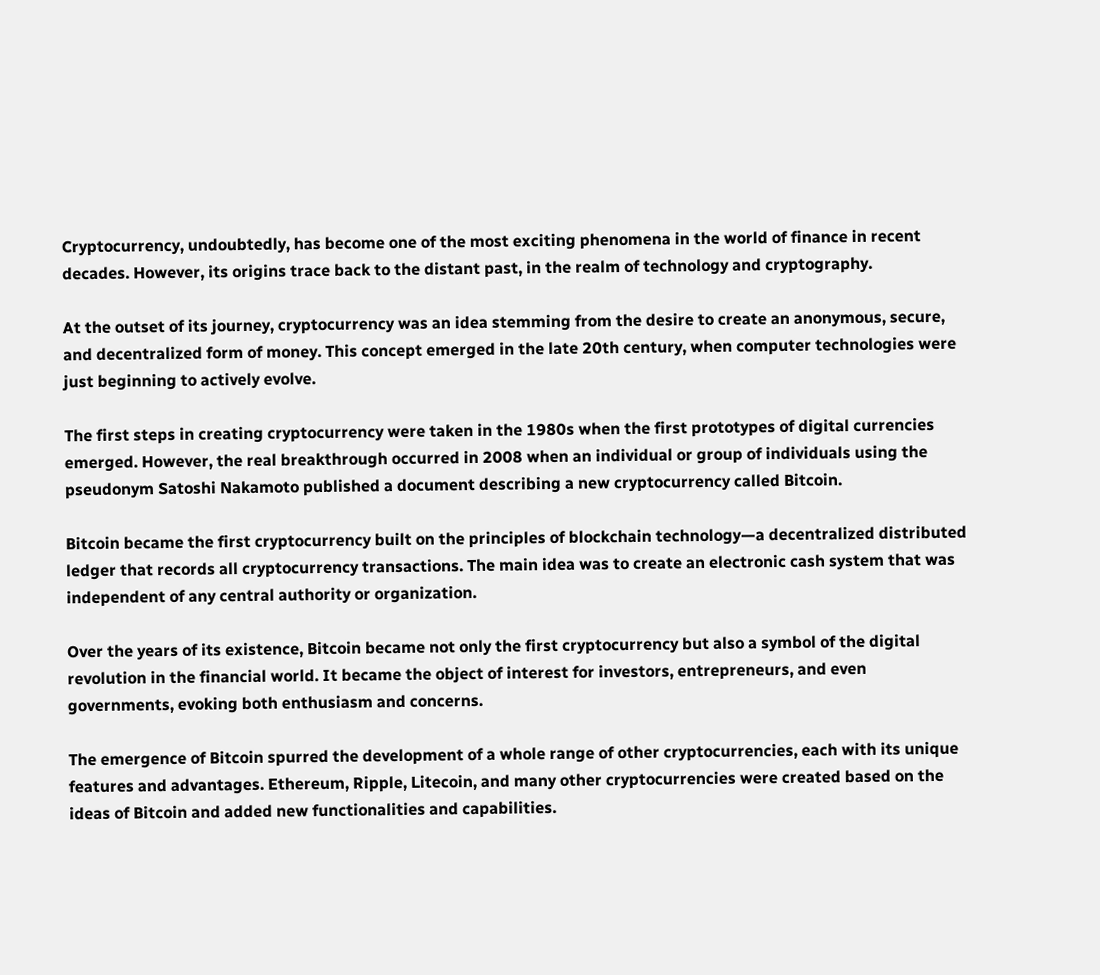Cryptocurrency, undoubtedly, has become one of the most exciting phenomena in the world of finance in recent decades. However, its origins trace back to the distant past, in the realm of technology and cryptography.

At the outset of its journey, cryptocurrency was an idea stemming from the desire to create an anonymous, secure, and decentralized form of money. This concept emerged in the late 20th century, when computer technologies were just beginning to actively evolve.

The first steps in creating cryptocurrency were taken in the 1980s when the first prototypes of digital currencies emerged. However, the real breakthrough occurred in 2008 when an individual or group of individuals using the pseudonym Satoshi Nakamoto published a document describing a new cryptocurrency called Bitcoin.

Bitcoin became the first cryptocurrency built on the principles of blockchain technology—a decentralized distributed ledger that records all cryptocurrency transactions. The main idea was to create an electronic cash system that was independent of any central authority or organization.

Over the years of its existence, Bitcoin became not only the first cryptocurrency but also a symbol of the digital revolution in the financial world. It became the object of interest for investors, entrepreneurs, and even governments, evoking both enthusiasm and concerns.

The emergence of Bitcoin spurred the development of a whole range of other cryptocurrencies, each with its unique features and advantages. Ethereum, Ripple, Litecoin, and many other cryptocurrencies were created based on the ideas of Bitcoin and added new functionalities and capabilities.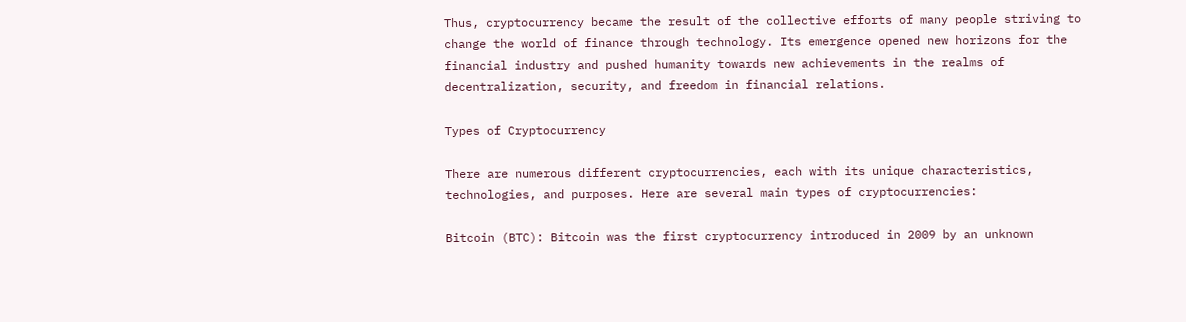Thus, cryptocurrency became the result of the collective efforts of many people striving to change the world of finance through technology. Its emergence opened new horizons for the financial industry and pushed humanity towards new achievements in the realms of decentralization, security, and freedom in financial relations.

Types of Cryptocurrency

There are numerous different cryptocurrencies, each with its unique characteristics, technologies, and purposes. Here are several main types of cryptocurrencies:

Bitcoin (BTC): Bitcoin was the first cryptocurrency introduced in 2009 by an unknown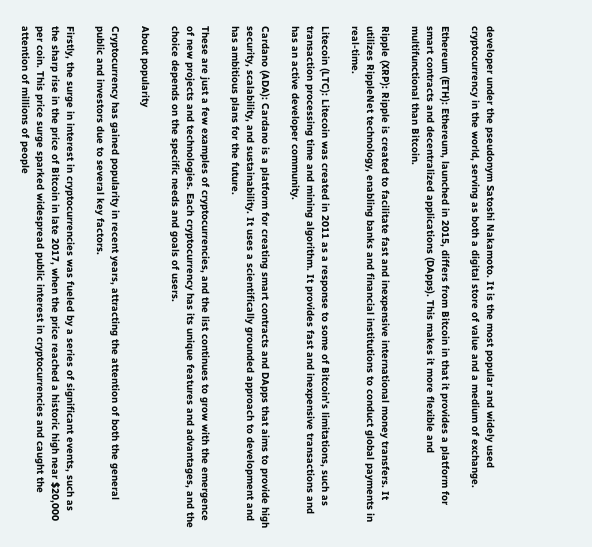developer under the pseudonym Satoshi Nakamoto. It is the most popular and widely used cryptocurrency in the world, serving as both a digital store of value and a medium of exchange.

Ethereum (ETH): Ethereum, launched in 2015, differs from Bitcoin in that it provides a platform for smart contracts and decentralized applications (DApps). This makes it more flexible and multifunctional than Bitcoin.

Ripple (XRP): Ripple is created to facilitate fast and inexpensive international money transfers. It utilizes RippleNet technology, enabling banks and financial institutions to conduct global payments in real-time.

Litecoin (LTC): Litecoin was created in 2011 as a response to some of Bitcoin’s limitations, such as transaction processing time and mining algorithm. It provides fast and inexpensive transactions and has an active developer community.

Cardano (ADA): Cardano is a platform for creating smart contracts and DApps that aims to provide high security, scalability, and sustainability. It uses a scientifically grounded approach to development and has ambitious plans for the future.

These are just a few examples of cryptocurrencies, and the list continues to grow with the emergence of new projects and technologies. Each cryptocurrency has its unique features and advantages, and the choice depends on the specific needs and goals of users.

About popularity

Cryptocurrency has gained popularity in recent years, attracting the attention of both the general public and investors due to several key factors.

Firstly, the surge in interest in cryptocurrencies was fueled by a series of significant events, such as the sharp rise in the price of Bitcoin in late 2017, when the price reached a historic high near $20,000 per coin. This price surge sparked widespread public interest in cryptocurrencies and caught the attention of millions of people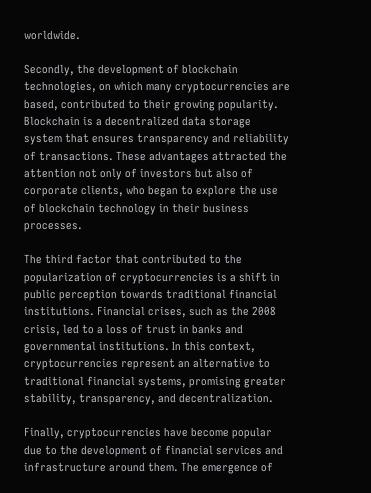worldwide.

Secondly, the development of blockchain technologies, on which many cryptocurrencies are based, contributed to their growing popularity. Blockchain is a decentralized data storage system that ensures transparency and reliability of transactions. These advantages attracted the attention not only of investors but also of corporate clients, who began to explore the use of blockchain technology in their business processes.

The third factor that contributed to the popularization of cryptocurrencies is a shift in public perception towards traditional financial institutions. Financial crises, such as the 2008 crisis, led to a loss of trust in banks and governmental institutions. In this context, cryptocurrencies represent an alternative to traditional financial systems, promising greater stability, transparency, and decentralization.

Finally, cryptocurrencies have become popular due to the development of financial services and infrastructure around them. The emergence of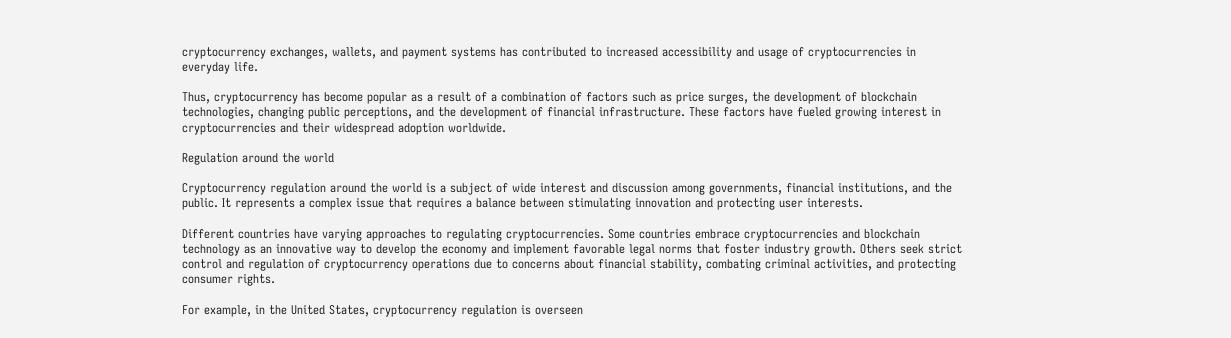cryptocurrency exchanges, wallets, and payment systems has contributed to increased accessibility and usage of cryptocurrencies in everyday life.

Thus, cryptocurrency has become popular as a result of a combination of factors such as price surges, the development of blockchain technologies, changing public perceptions, and the development of financial infrastructure. These factors have fueled growing interest in cryptocurrencies and their widespread adoption worldwide.

Regulation around the world

Cryptocurrency regulation around the world is a subject of wide interest and discussion among governments, financial institutions, and the public. It represents a complex issue that requires a balance between stimulating innovation and protecting user interests.

Different countries have varying approaches to regulating cryptocurrencies. Some countries embrace cryptocurrencies and blockchain technology as an innovative way to develop the economy and implement favorable legal norms that foster industry growth. Others seek strict control and regulation of cryptocurrency operations due to concerns about financial stability, combating criminal activities, and protecting consumer rights.

For example, in the United States, cryptocurrency regulation is overseen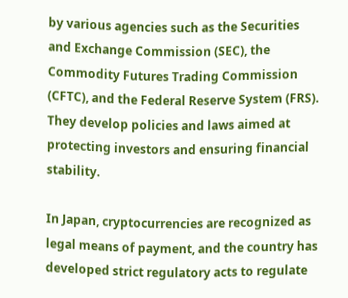by various agencies such as the Securities and Exchange Commission (SEC), the Commodity Futures Trading Commission (CFTC), and the Federal Reserve System (FRS). They develop policies and laws aimed at protecting investors and ensuring financial stability.

In Japan, cryptocurrencies are recognized as legal means of payment, and the country has developed strict regulatory acts to regulate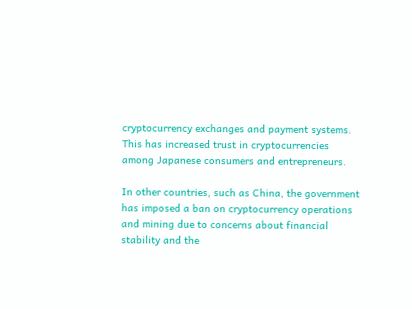cryptocurrency exchanges and payment systems. This has increased trust in cryptocurrencies among Japanese consumers and entrepreneurs.

In other countries, such as China, the government has imposed a ban on cryptocurrency operations and mining due to concerns about financial stability and the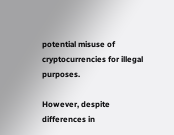potential misuse of cryptocurrencies for illegal purposes.

However, despite differences in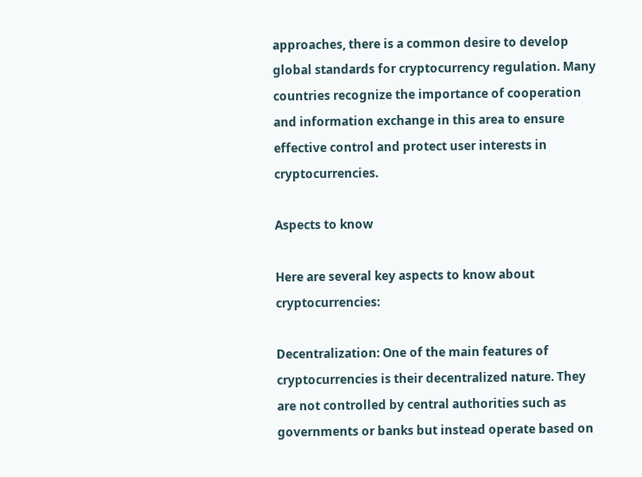approaches, there is a common desire to develop global standards for cryptocurrency regulation. Many countries recognize the importance of cooperation and information exchange in this area to ensure effective control and protect user interests in cryptocurrencies.

Aspects to know

Here are several key aspects to know about cryptocurrencies:

Decentralization: One of the main features of cryptocurrencies is their decentralized nature. They are not controlled by central authorities such as governments or banks but instead operate based on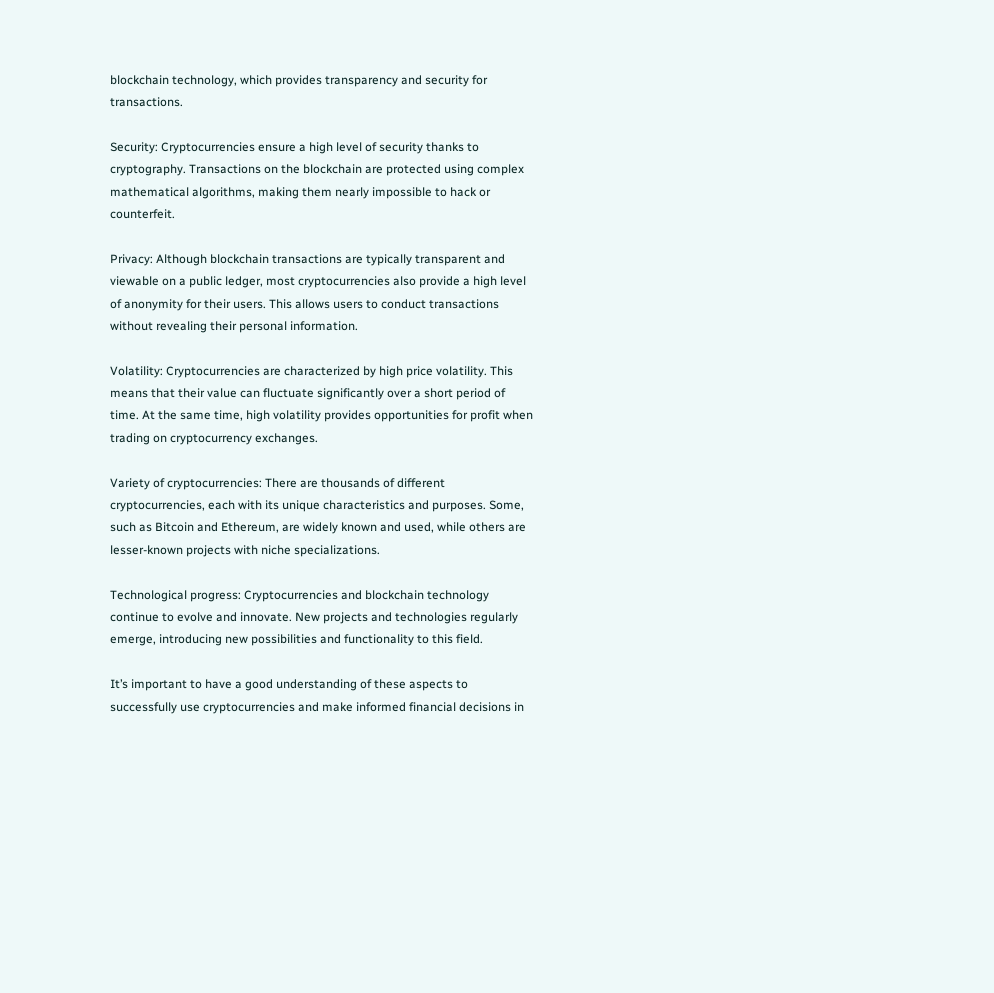blockchain technology, which provides transparency and security for transactions.

Security: Cryptocurrencies ensure a high level of security thanks to cryptography. Transactions on the blockchain are protected using complex mathematical algorithms, making them nearly impossible to hack or counterfeit.

Privacy: Although blockchain transactions are typically transparent and viewable on a public ledger, most cryptocurrencies also provide a high level of anonymity for their users. This allows users to conduct transactions without revealing their personal information.

Volatility: Cryptocurrencies are characterized by high price volatility. This means that their value can fluctuate significantly over a short period of time. At the same time, high volatility provides opportunities for profit when trading on cryptocurrency exchanges.

Variety of cryptocurrencies: There are thousands of different cryptocurrencies, each with its unique characteristics and purposes. Some, such as Bitcoin and Ethereum, are widely known and used, while others are lesser-known projects with niche specializations.

Technological progress: Cryptocurrencies and blockchain technology continue to evolve and innovate. New projects and technologies regularly emerge, introducing new possibilities and functionality to this field.

It’s important to have a good understanding of these aspects to successfully use cryptocurrencies and make informed financial decisions in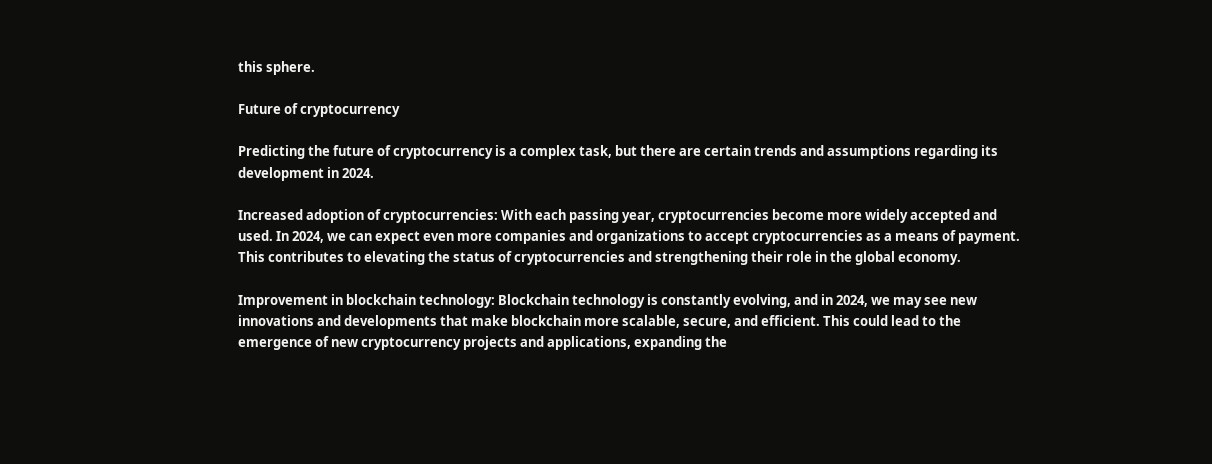this sphere.

Future of cryptocurrency

Predicting the future of cryptocurrency is a complex task, but there are certain trends and assumptions regarding its development in 2024.

Increased adoption of cryptocurrencies: With each passing year, cryptocurrencies become more widely accepted and used. In 2024, we can expect even more companies and organizations to accept cryptocurrencies as a means of payment. This contributes to elevating the status of cryptocurrencies and strengthening their role in the global economy.

Improvement in blockchain technology: Blockchain technology is constantly evolving, and in 2024, we may see new innovations and developments that make blockchain more scalable, secure, and efficient. This could lead to the emergence of new cryptocurrency projects and applications, expanding the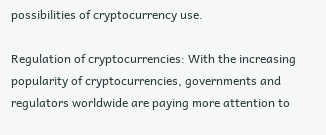possibilities of cryptocurrency use.

Regulation of cryptocurrencies: With the increasing popularity of cryptocurrencies, governments and regulators worldwide are paying more attention to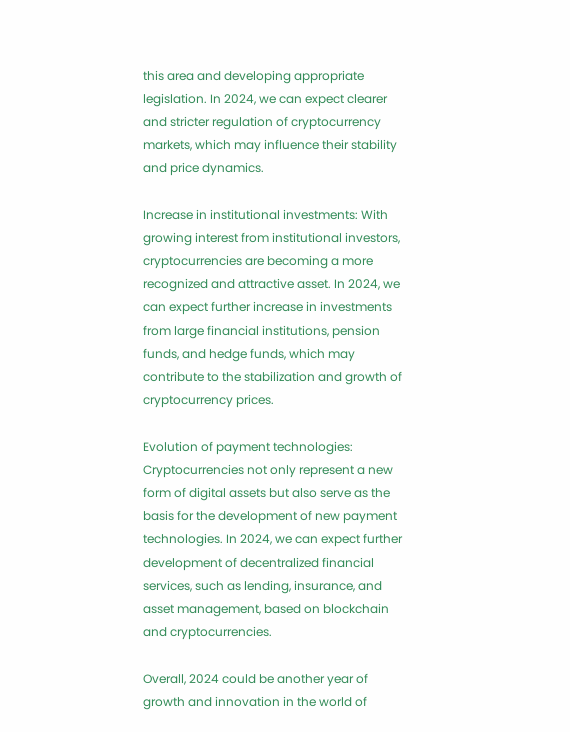this area and developing appropriate legislation. In 2024, we can expect clearer and stricter regulation of cryptocurrency markets, which may influence their stability and price dynamics.

Increase in institutional investments: With growing interest from institutional investors, cryptocurrencies are becoming a more recognized and attractive asset. In 2024, we can expect further increase in investments from large financial institutions, pension funds, and hedge funds, which may contribute to the stabilization and growth of cryptocurrency prices.

Evolution of payment technologies: Cryptocurrencies not only represent a new form of digital assets but also serve as the basis for the development of new payment technologies. In 2024, we can expect further development of decentralized financial services, such as lending, insurance, and asset management, based on blockchain and cryptocurrencies.

Overall, 2024 could be another year of growth and innovation in the world of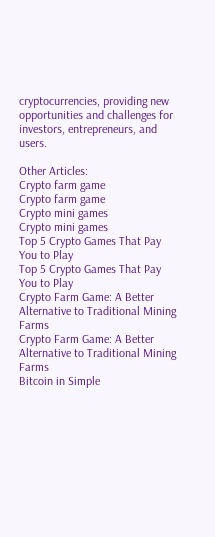cryptocurrencies, providing new opportunities and challenges for investors, entrepreneurs, and users.

Other Articles:
Crypto farm game
Crypto farm game
Crypto mini games
Crypto mini games
Top 5 Crypto Games That Pay You to Play
Top 5 Crypto Games That Pay You to Play
Crypto Farm Game: A Better Alternative to Traditional Mining Farms
Crypto Farm Game: A Better Alternative to Traditional Mining Farms
Bitcoin in Simple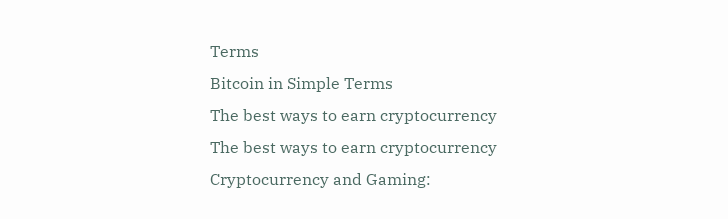Terms
Bitcoin in Simple Terms
The best ways to earn cryptocurrency
The best ways to earn cryptocurrency
Cryptocurrency and Gaming: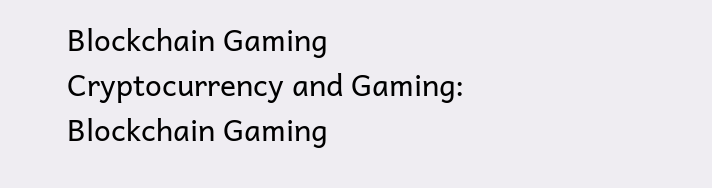Blockchain Gaming
Cryptocurrency and Gaming: Blockchain Gaming